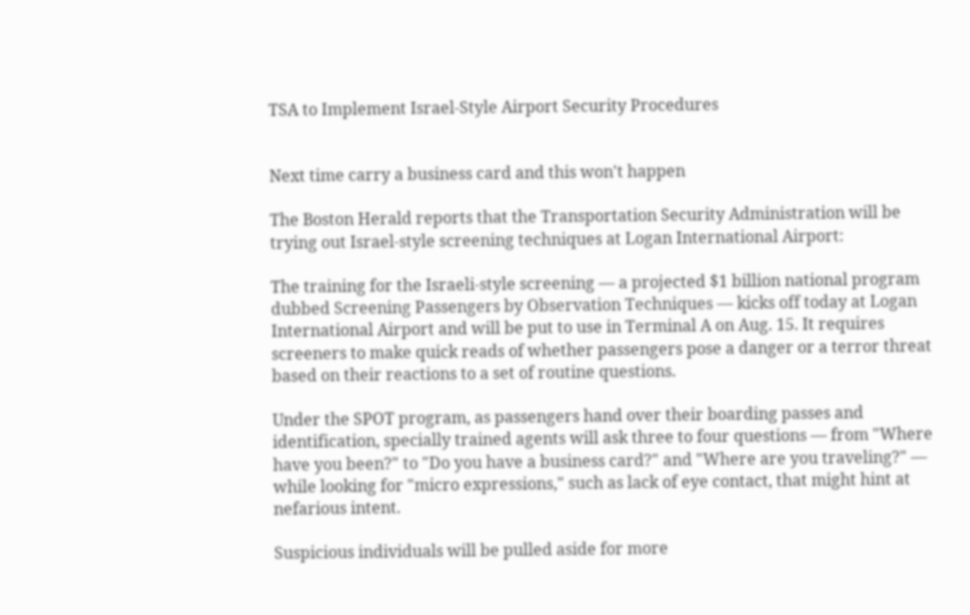TSA to Implement Israel-Style Airport Security Procedures


Next time carry a business card and this won't happen

The Boston Herald reports that the Transportation Security Administration will be trying out Israel-style screening techniques at Logan International Airport:

The training for the Israeli-style screening — a projected $1 billion national program dubbed Screening Passengers by Observation Techniques — kicks off today at Logan International Airport and will be put to use in Terminal A on Aug. 15. It requires screeners to make quick reads of whether passengers pose a danger or a terror threat based on their reactions to a set of routine questions.

Under the SPOT program, as passengers hand over their boarding passes and identification, specially trained agents will ask three to four questions — from "Where have you been?" to "Do you have a business card?" and "Where are you traveling?" — while looking for "micro expressions," such as lack of eye contact, that might hint at nefarious intent.

Suspicious individuals will be pulled aside for more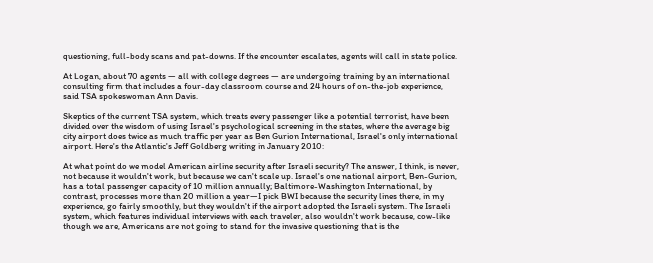questioning, full-body scans and pat-downs. If the encounter escalates, agents will call in state police.

At Logan, about 70 agents — all with college degrees — are undergoing training by an international consulting firm that includes a four-day classroom course and 24 hours of on-the-job experience, said TSA spokeswoman Ann Davis.

Skeptics of the current TSA system, which treats every passenger like a potential terrorist, have been divided over the wisdom of using Israel's psychological screening in the states, where the average big city airport does twice as much traffic per year as Ben Gurion International, Israel's only international airport. Here's the Atlantic's Jeff Goldberg writing in January 2010:

At what point do we model American airline security after Israeli security? The answer, I think, is never, not because it wouldn't work, but because we can't scale up. Israel's one national airport, Ben-Gurion, has a total passenger capacity of 10 million annually; Baltimore-Washington International, by contrast, processes more than 20 million a year—I pick BWI because the security lines there, in my experience, go fairly smoothly, but they wouldn't if the airport adopted the Israeli system. The Israeli system, which features individual interviews with each traveler, also wouldn't work because, cow-like though we are, Americans are not going to stand for the invasive questioning that is the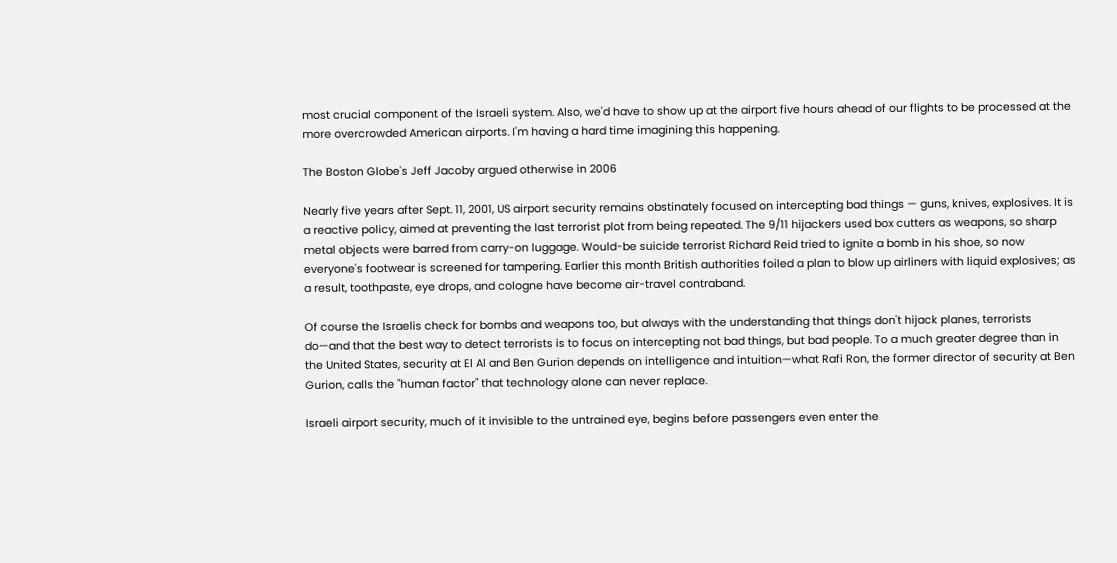most crucial component of the Israeli system. Also, we'd have to show up at the airport five hours ahead of our flights to be processed at the more overcrowded American airports. I'm having a hard time imagining this happening.

The Boston Globe's Jeff Jacoby argued otherwise in 2006

Nearly five years after Sept. 11, 2001, US airport security remains obstinately focused on intercepting bad things — guns, knives, explosives. It is a reactive policy, aimed at preventing the last terrorist plot from being repeated. The 9/11 hijackers used box cutters as weapons, so sharp metal objects were barred from carry-on luggage. Would-be suicide terrorist Richard Reid tried to ignite a bomb in his shoe, so now everyone's footwear is screened for tampering. Earlier this month British authorities foiled a plan to blow up airliners with liquid explosives; as a result, toothpaste, eye drops, and cologne have become air-travel contraband.

Of course the Israelis check for bombs and weapons too, but always with the understanding that things don't hijack planes, terrorists do—and that the best way to detect terrorists is to focus on intercepting not bad things, but bad people. To a much greater degree than in the United States, security at El Al and Ben Gurion depends on intelligence and intuition—what Rafi Ron, the former director of security at Ben Gurion, calls the "human factor" that technology alone can never replace.

Israeli airport security, much of it invisible to the untrained eye, begins before passengers even enter the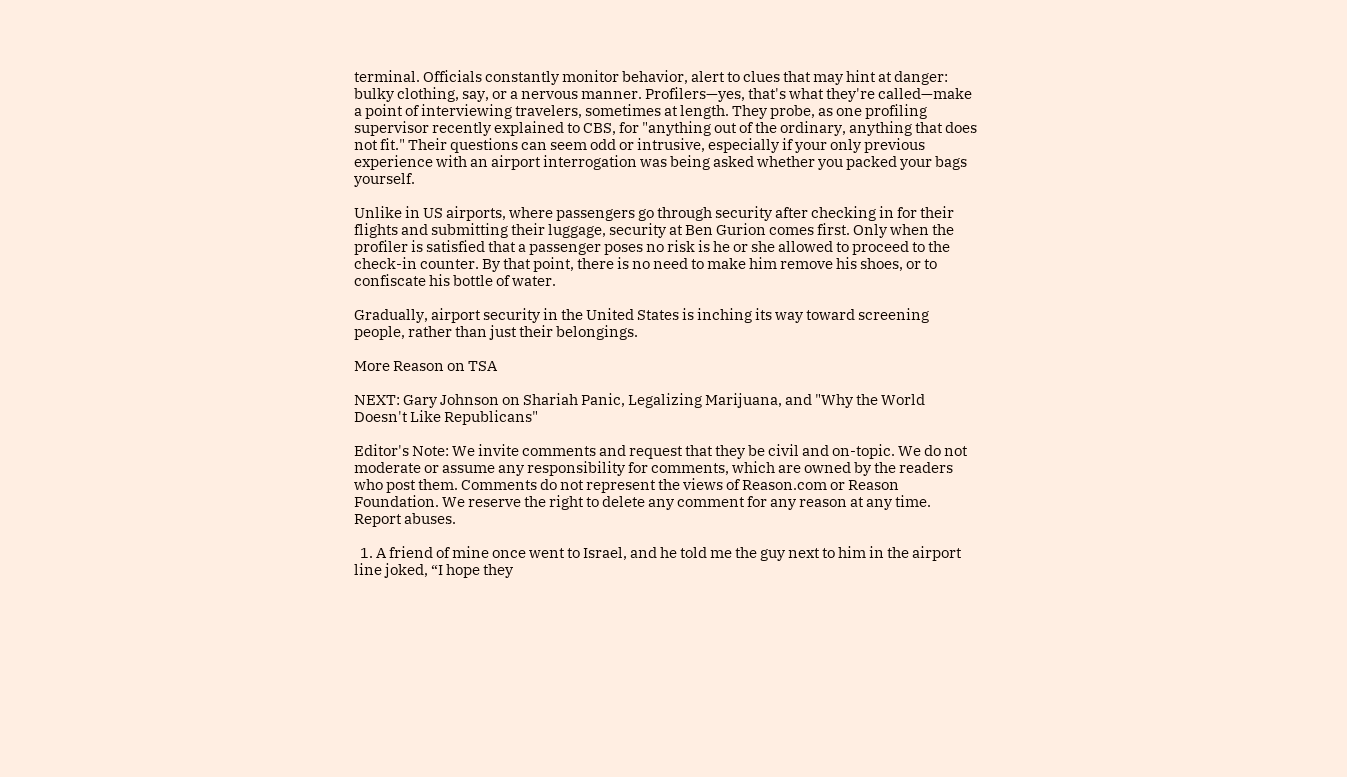terminal. Officials constantly monitor behavior, alert to clues that may hint at danger: bulky clothing, say, or a nervous manner. Profilers—yes, that's what they're called—make a point of interviewing travelers, sometimes at length. They probe, as one profiling supervisor recently explained to CBS, for "anything out of the ordinary, anything that does not fit." Their questions can seem odd or intrusive, especially if your only previous experience with an airport interrogation was being asked whether you packed your bags yourself.

Unlike in US airports, where passengers go through security after checking in for their flights and submitting their luggage, security at Ben Gurion comes first. Only when the profiler is satisfied that a passenger poses no risk is he or she allowed to proceed to the check-in counter. By that point, there is no need to make him remove his shoes, or to confiscate his bottle of water.

Gradually, airport security in the United States is inching its way toward screening people, rather than just their belongings.

More Reason on TSA

NEXT: Gary Johnson on Shariah Panic, Legalizing Marijuana, and "Why the World Doesn't Like Republicans"

Editor's Note: We invite comments and request that they be civil and on-topic. We do not moderate or assume any responsibility for comments, which are owned by the readers who post them. Comments do not represent the views of Reason.com or Reason Foundation. We reserve the right to delete any comment for any reason at any time. Report abuses.

  1. A friend of mine once went to Israel, and he told me the guy next to him in the airport line joked, “I hope they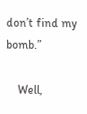don’t find my bomb.”

    Well,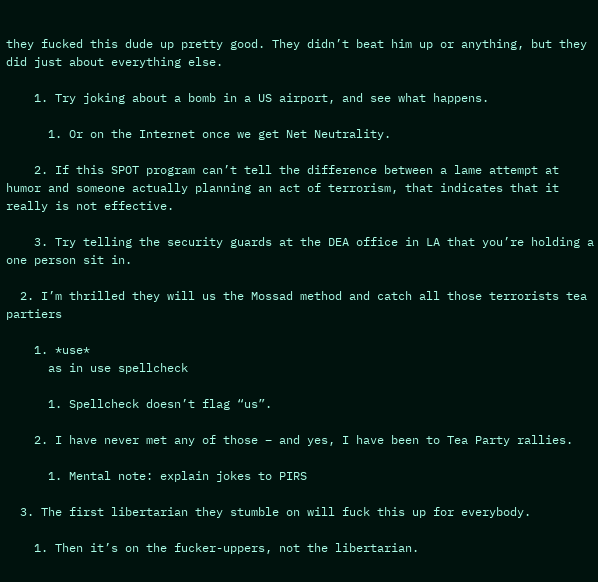they fucked this dude up pretty good. They didn’t beat him up or anything, but they did just about everything else.

    1. Try joking about a bomb in a US airport, and see what happens.

      1. Or on the Internet once we get Net Neutrality.

    2. If this SPOT program can’t tell the difference between a lame attempt at humor and someone actually planning an act of terrorism, that indicates that it really is not effective.

    3. Try telling the security guards at the DEA office in LA that you’re holding a one person sit in.

  2. I’m thrilled they will us the Mossad method and catch all those terrorists tea partiers

    1. *use*
      as in use spellcheck

      1. Spellcheck doesn’t flag “us”.

    2. I have never met any of those – and yes, I have been to Tea Party rallies.

      1. Mental note: explain jokes to PIRS

  3. The first libertarian they stumble on will fuck this up for everybody.

    1. Then it’s on the fucker-uppers, not the libertarian.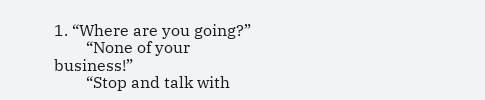1. “Where are you going?”
        “None of your business!”
        “Stop and talk with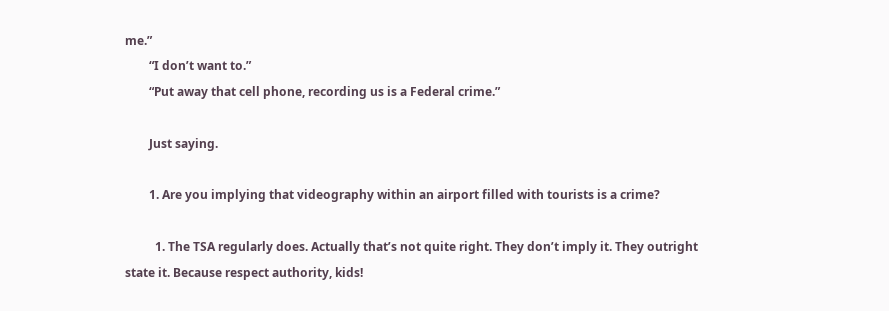me.”
        “I don’t want to.”
        “Put away that cell phone, recording us is a Federal crime.”

        Just saying.

        1. Are you implying that videography within an airport filled with tourists is a crime?

          1. The TSA regularly does. Actually that’s not quite right. They don’t imply it. They outright state it. Because respect authority, kids!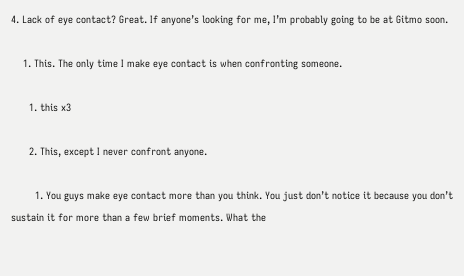4. Lack of eye contact? Great. If anyone’s looking for me, I’m probably going to be at Gitmo soon.

    1. This. The only time I make eye contact is when confronting someone.

      1. this x3

      2. This, except I never confront anyone.

        1. You guys make eye contact more than you think. You just don’t notice it because you don’t sustain it for more than a few brief moments. What the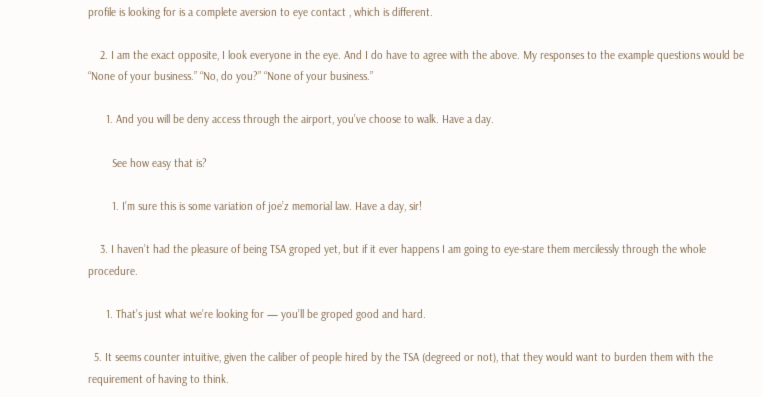profile is looking for is a complete aversion to eye contact , which is different.

    2. I am the exact opposite, I look everyone in the eye. And I do have to agree with the above. My responses to the example questions would be “None of your business.” “No, do you?” “None of your business.”

      1. And you will be deny access through the airport, you’ve choose to walk. Have a day.

        See how easy that is?

        1. I’m sure this is some variation of joe’z memorial law. Have a day, sir!

    3. I haven’t had the pleasure of being TSA groped yet, but if it ever happens I am going to eye-stare them mercilessly through the whole procedure.

      1. That’s just what we’re looking for — you’ll be groped good and hard.

  5. It seems counter intuitive, given the caliber of people hired by the TSA (degreed or not), that they would want to burden them with the requirement of having to think.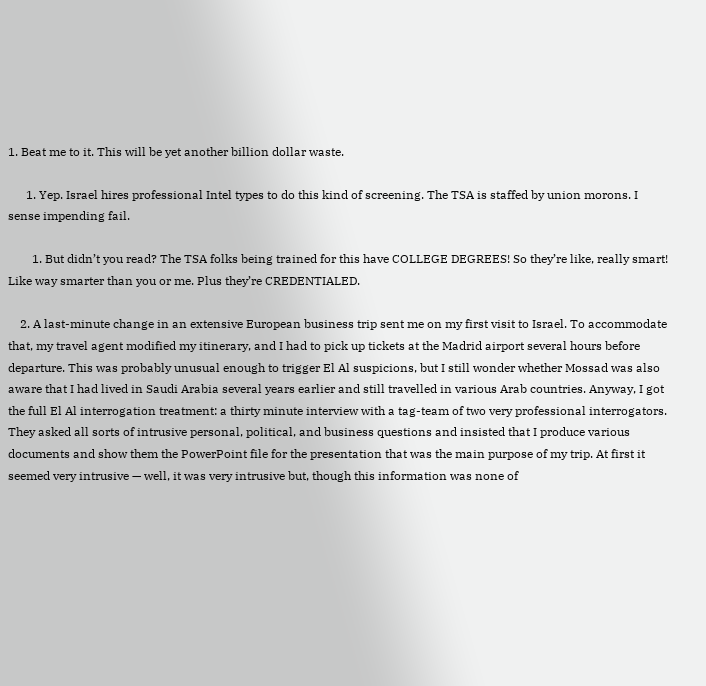1. Beat me to it. This will be yet another billion dollar waste.

      1. Yep. Israel hires professional Intel types to do this kind of screening. The TSA is staffed by union morons. I sense impending fail.

        1. But didn’t you read? The TSA folks being trained for this have COLLEGE DEGREES! So they’re like, really smart! Like way smarter than you or me. Plus they’re CREDENTIALED.

    2. A last-minute change in an extensive European business trip sent me on my first visit to Israel. To accommodate that, my travel agent modified my itinerary, and I had to pick up tickets at the Madrid airport several hours before departure. This was probably unusual enough to trigger El Al suspicions, but I still wonder whether Mossad was also aware that I had lived in Saudi Arabia several years earlier and still travelled in various Arab countries. Anyway, I got the full El Al interrogation treatment: a thirty minute interview with a tag-team of two very professional interrogators. They asked all sorts of intrusive personal, political, and business questions and insisted that I produce various documents and show them the PowerPoint file for the presentation that was the main purpose of my trip. At first it seemed very intrusive — well, it was very intrusive but, though this information was none of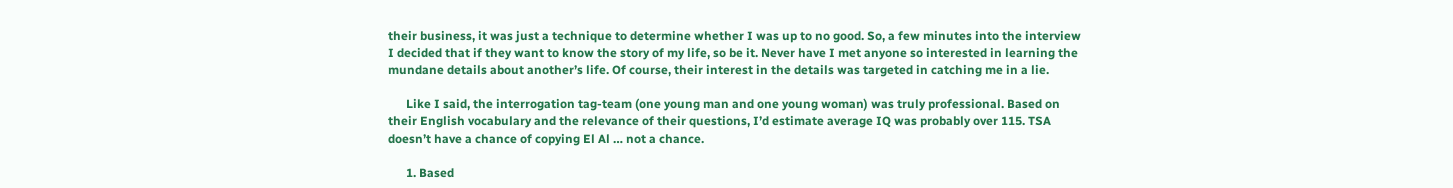their business, it was just a technique to determine whether I was up to no good. So, a few minutes into the interview I decided that if they want to know the story of my life, so be it. Never have I met anyone so interested in learning the mundane details about another’s life. Of course, their interest in the details was targeted in catching me in a lie.

      Like I said, the interrogation tag-team (one young man and one young woman) was truly professional. Based on their English vocabulary and the relevance of their questions, I’d estimate average IQ was probably over 115. TSA doesn’t have a chance of copying El Al … not a chance.

      1. Based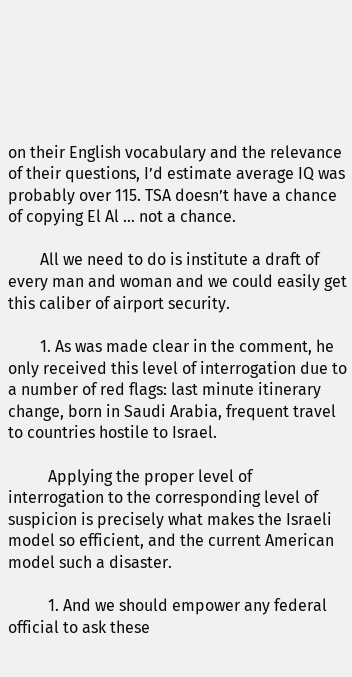on their English vocabulary and the relevance of their questions, I’d estimate average IQ was probably over 115. TSA doesn’t have a chance of copying El Al … not a chance.

        All we need to do is institute a draft of every man and woman and we could easily get this caliber of airport security.

        1. As was made clear in the comment, he only received this level of interrogation due to a number of red flags: last minute itinerary change, born in Saudi Arabia, frequent travel to countries hostile to Israel.

          Applying the proper level of interrogation to the corresponding level of suspicion is precisely what makes the Israeli model so efficient, and the current American model such a disaster.

          1. And we should empower any federal official to ask these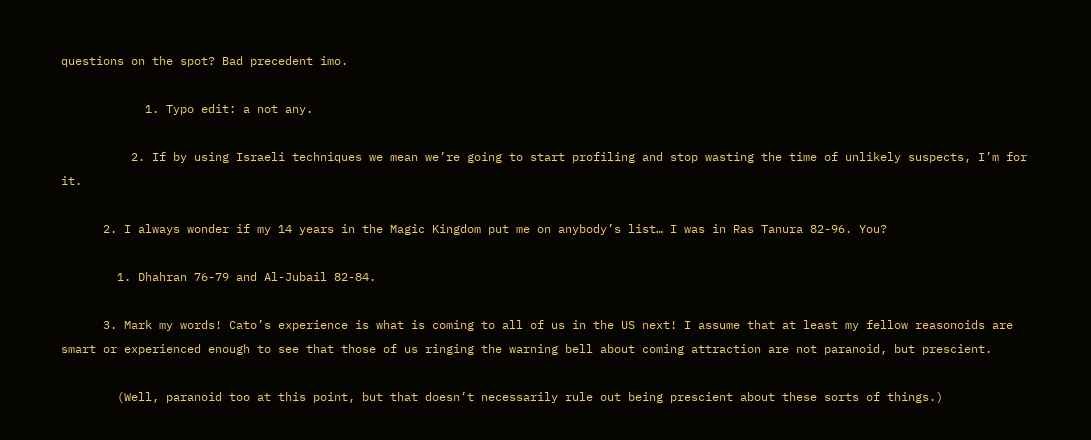questions on the spot? Bad precedent imo.

            1. Typo edit: a not any.

          2. If by using Israeli techniques we mean we’re going to start profiling and stop wasting the time of unlikely suspects, I’m for it.

      2. I always wonder if my 14 years in the Magic Kingdom put me on anybody’s list… I was in Ras Tanura 82-96. You?

        1. Dhahran 76-79 and Al-Jubail 82-84.

      3. Mark my words! Cato’s experience is what is coming to all of us in the US next! I assume that at least my fellow reasonoids are smart or experienced enough to see that those of us ringing the warning bell about coming attraction are not paranoid, but prescient.

        (Well, paranoid too at this point, but that doesn’t necessarily rule out being prescient about these sorts of things.)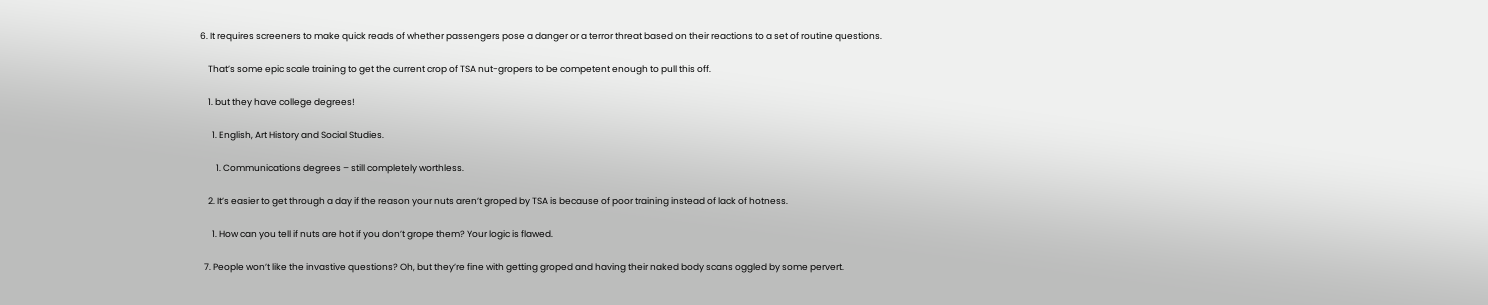6. It requires screeners to make quick reads of whether passengers pose a danger or a terror threat based on their reactions to a set of routine questions.

    That’s some epic scale training to get the current crop of TSA nut-gropers to be competent enough to pull this off.

    1. but they have college degrees!

      1. English, Art History and Social Studies.

        1. Communications degrees – still completely worthless.

    2. It’s easier to get through a day if the reason your nuts aren’t groped by TSA is because of poor training instead of lack of hotness.

      1. How can you tell if nuts are hot if you don’t grope them? Your logic is flawed.

  7. People won’t like the invastive questions? Oh, but they’re fine with getting groped and having their naked body scans oggled by some pervert.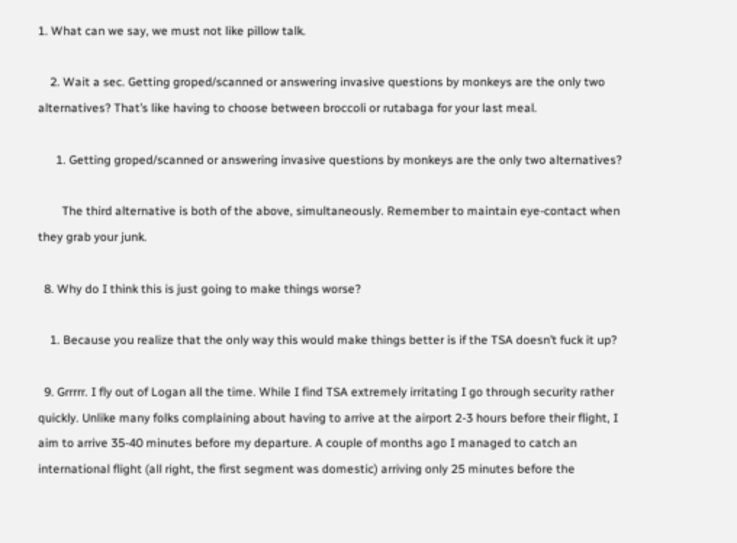1. What can we say, we must not like pillow talk.

    2. Wait a sec. Getting groped/scanned or answering invasive questions by monkeys are the only two alternatives? That’s like having to choose between broccoli or rutabaga for your last meal.

      1. Getting groped/scanned or answering invasive questions by monkeys are the only two alternatives?

        The third alternative is both of the above, simultaneously. Remember to maintain eye-contact when they grab your junk.

  8. Why do I think this is just going to make things worse?

    1. Because you realize that the only way this would make things better is if the TSA doesn’t fuck it up?

  9. Grrrrr. I fly out of Logan all the time. While I find TSA extremely irritating I go through security rather quickly. Unlike many folks complaining about having to arrive at the airport 2-3 hours before their flight, I aim to arrive 35-40 minutes before my departure. A couple of months ago I managed to catch an international flight (all right, the first segment was domestic) arriving only 25 minutes before the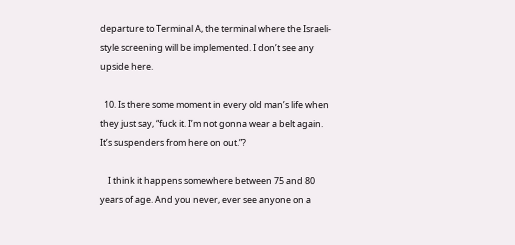departure to Terminal A, the terminal where the Israeli-style screening will be implemented. I don’t see any upside here.

  10. Is there some moment in every old man’s life when they just say, “fuck it. I’m not gonna wear a belt again. It’s suspenders from here on out.”?

    I think it happens somewhere between 75 and 80 years of age. And you never, ever see anyone on a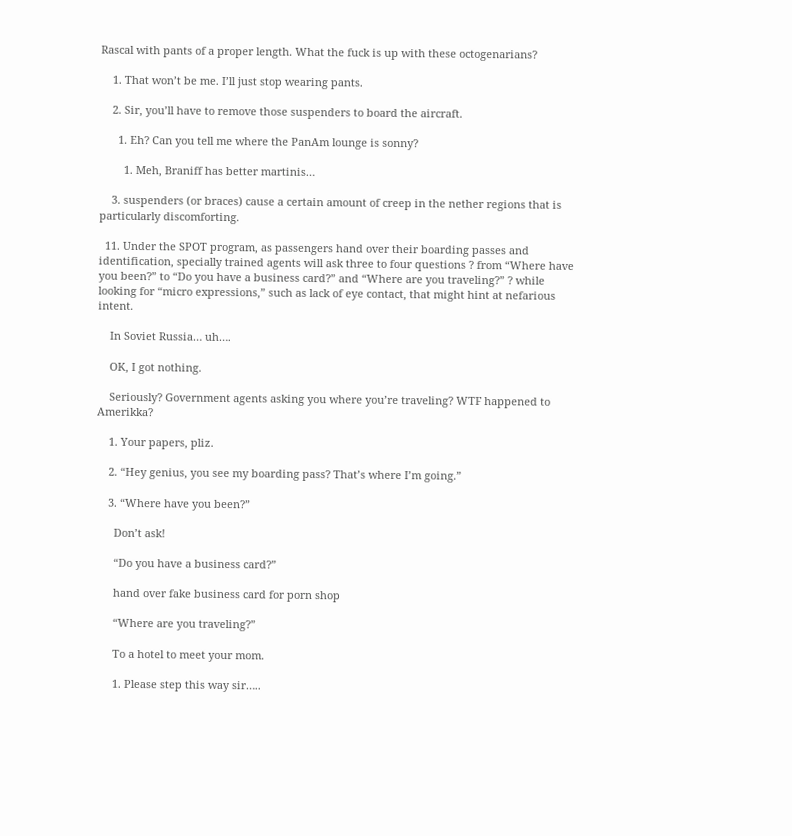Rascal with pants of a proper length. What the fuck is up with these octogenarians?

    1. That won’t be me. I’ll just stop wearing pants.

    2. Sir, you’ll have to remove those suspenders to board the aircraft.

      1. Eh? Can you tell me where the PanAm lounge is sonny?

        1. Meh, Braniff has better martinis…

    3. suspenders (or braces) cause a certain amount of creep in the nether regions that is particularly discomforting.

  11. Under the SPOT program, as passengers hand over their boarding passes and identification, specially trained agents will ask three to four questions ? from “Where have you been?” to “Do you have a business card?” and “Where are you traveling?” ? while looking for “micro expressions,” such as lack of eye contact, that might hint at nefarious intent.

    In Soviet Russia… uh….

    OK, I got nothing.

    Seriously? Government agents asking you where you’re traveling? WTF happened to Amerikka?

    1. Your papers, pliz.

    2. “Hey genius, you see my boarding pass? That’s where I’m going.”

    3. “Where have you been?”

      Don’t ask!

      “Do you have a business card?”

      hand over fake business card for porn shop

      “Where are you traveling?”

      To a hotel to meet your mom.

      1. Please step this way sir…..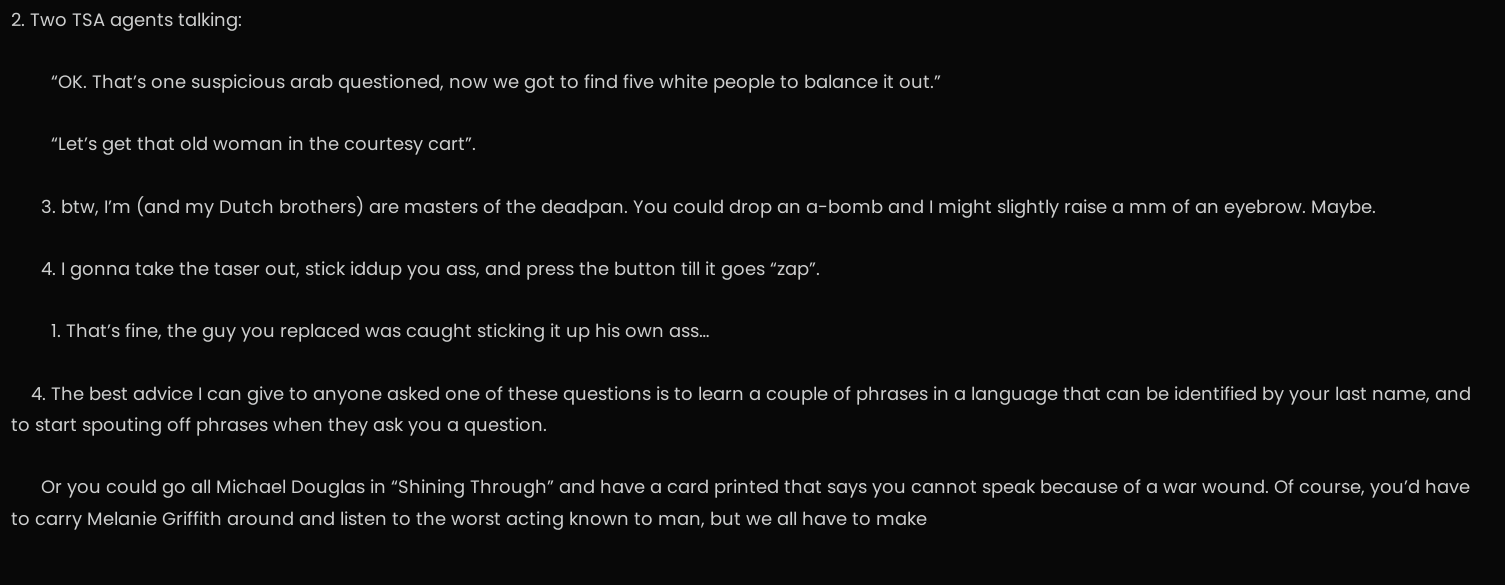2. Two TSA agents talking:

        “OK. That’s one suspicious arab questioned, now we got to find five white people to balance it out.”

        “Let’s get that old woman in the courtesy cart”.

      3. btw, I’m (and my Dutch brothers) are masters of the deadpan. You could drop an a-bomb and I might slightly raise a mm of an eyebrow. Maybe.

      4. I gonna take the taser out, stick iddup you ass, and press the button till it goes “zap”.

        1. That’s fine, the guy you replaced was caught sticking it up his own ass…

    4. The best advice I can give to anyone asked one of these questions is to learn a couple of phrases in a language that can be identified by your last name, and to start spouting off phrases when they ask you a question.

      Or you could go all Michael Douglas in “Shining Through” and have a card printed that says you cannot speak because of a war wound. Of course, you’d have to carry Melanie Griffith around and listen to the worst acting known to man, but we all have to make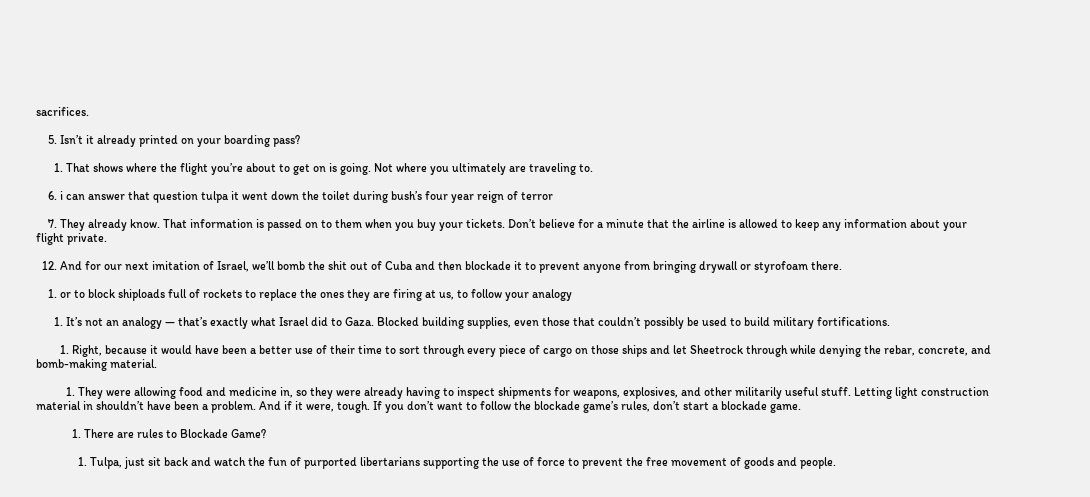sacrifices.

    5. Isn’t it already printed on your boarding pass?

      1. That shows where the flight you’re about to get on is going. Not where you ultimately are traveling to.

    6. i can answer that question tulpa it went down the toilet during bush’s four year reign of terror

    7. They already know. That information is passed on to them when you buy your tickets. Don’t believe for a minute that the airline is allowed to keep any information about your flight private.

  12. And for our next imitation of Israel, we’ll bomb the shit out of Cuba and then blockade it to prevent anyone from bringing drywall or styrofoam there.

    1. or to block shiploads full of rockets to replace the ones they are firing at us, to follow your analogy

      1. It’s not an analogy — that’s exactly what Israel did to Gaza. Blocked building supplies, even those that couldn’t possibly be used to build military fortifications.

        1. Right, because it would have been a better use of their time to sort through every piece of cargo on those ships and let Sheetrock through while denying the rebar, concrete, and bomb-making material.

          1. They were allowing food and medicine in, so they were already having to inspect shipments for weapons, explosives, and other militarily useful stuff. Letting light construction material in shouldn’t have been a problem. And if it were, tough. If you don’t want to follow the blockade game’s rules, don’t start a blockade game.

            1. There are rules to Blockade Game?

              1. Tulpa, just sit back and watch the fun of purported libertarians supporting the use of force to prevent the free movement of goods and people.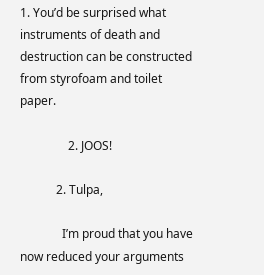1. You’d be surprised what instruments of death and destruction can be constructed from styrofoam and toilet paper.

                2. JOOS!

            2. Tulpa,

              I’m proud that you have now reduced your arguments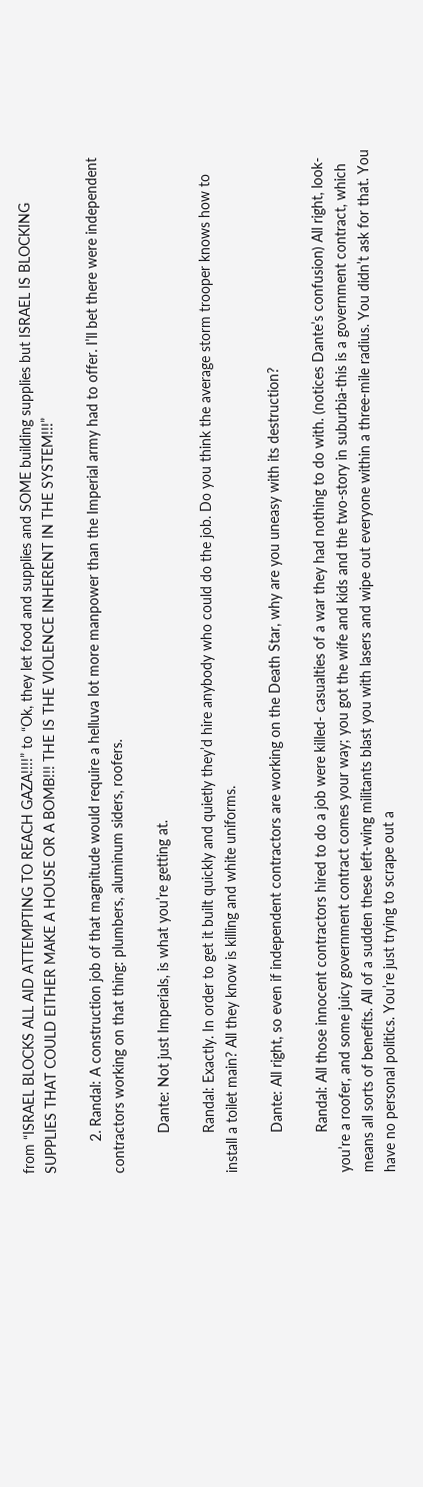from “ISRAEL BLOCKS ALL AID ATTEMPTING TO REACH GAZA!!!!” to “Ok, they let food and supplies and SOME building supplies but ISRAEL IS BLOCKING SUPPLIES THAT COULD EITHER MAKE A HOUSE OR A BOMB!!! THE IS THE VIOLENCE INHERENT IN THE SYSTEM!!!”

        2. Randal: A construction job of that magnitude would require a helluva lot more manpower than the Imperial army had to offer. I’ll bet there were independent contractors working on that thing: plumbers, aluminum siders, roofers.

          Dante: Not just Imperials, is what you’re getting at.

          Randal: Exactly. In order to get it built quickly and quietly they’d hire anybody who could do the job. Do you think the average storm trooper knows how to install a toilet main? All they know is killing and white uniforms.

          Dante: All right, so even if independent contractors are working on the Death Star, why are you uneasy with its destruction?

          Randal: All those innocent contractors hired to do a job were killed- casualties of a war they had nothing to do with. (notices Dante’s confusion) All right, look-you’re a roofer, and some juicy government contract comes your way; you got the wife and kids and the two-story in suburbia-this is a government contract, which means all sorts of benefits. All of a sudden these left-wing militants blast you with lasers and wipe out everyone within a three-mile radius. You didn’t ask for that. You have no personal politics. You’re just trying to scrape out a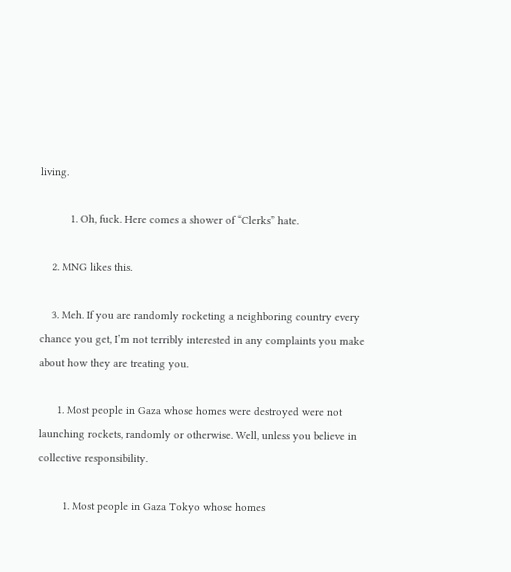living.

          1. Oh, fuck. Here comes a shower of “Clerks” hate.

    2. MNG likes this.

    3. Meh. If you are randomly rocketing a neighboring country every chance you get, I’m not terribly interested in any complaints you make about how they are treating you.

      1. Most people in Gaza whose homes were destroyed were not launching rockets, randomly or otherwise. Well, unless you believe in collective responsibility.

        1. Most people in Gaza Tokyo whose homes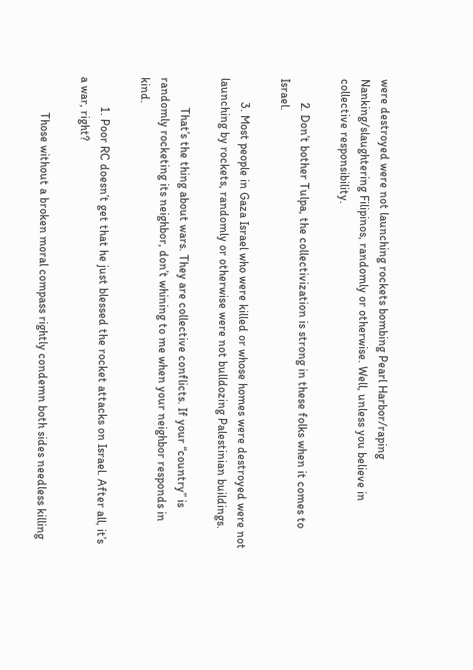were destroyed were not launching rockets bombing Pearl Harbor/raping Nanking/slaughtering Filipinos, randomly or otherwise. Well, unless you believe in collective responsibility.

        2. Don’t bother Tulpa, the collectivization is strong in these folks when it comes to Israel.

        3. Most people in Gaza Israel who were killed or whose homes were destroyed were not launching by rockets, randomly or otherwise were not bulldozing Palestinian buildings.

          That’s the thing about wars. They are collective conflicts. If your “country” is randomly rocketing its neighbor, don’t whining to me when your neighbor responds in kind.

          1. Poor RC doesn’t get that he just blessed the rocket attacks on Israel. After all, it’s a war, right?

            Those without a broken moral compass rightly condemn both sides needless killing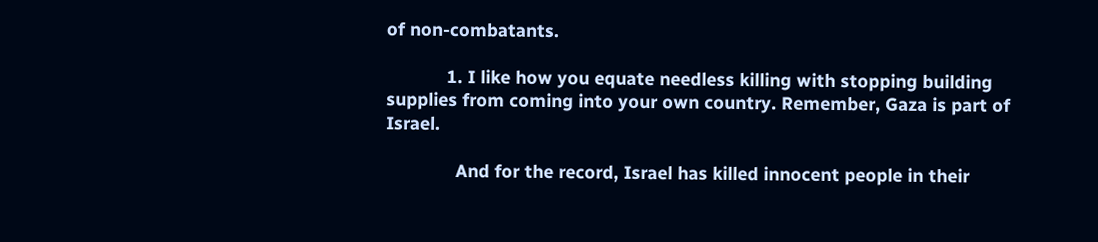of non-combatants.

            1. I like how you equate needless killing with stopping building supplies from coming into your own country. Remember, Gaza is part of Israel.

              And for the record, Israel has killed innocent people in their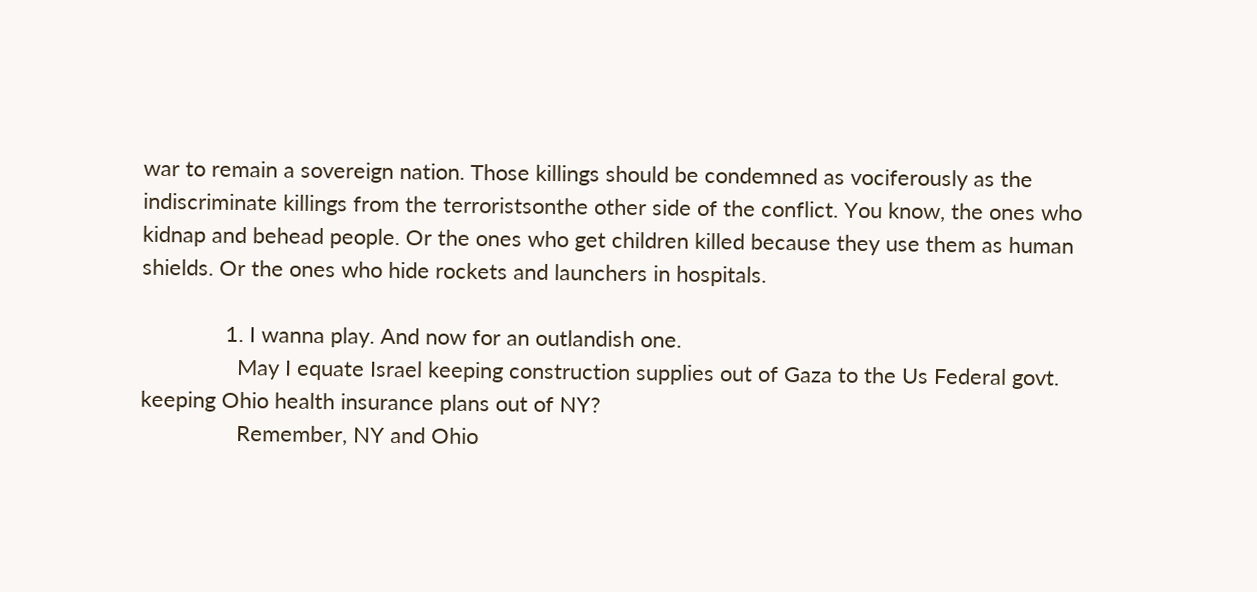war to remain a sovereign nation. Those killings should be condemned as vociferously as the indiscriminate killings from the terroristsonthe other side of the conflict. You know, the ones who kidnap and behead people. Or the ones who get children killed because they use them as human shields. Or the ones who hide rockets and launchers in hospitals.

              1. I wanna play. And now for an outlandish one.
                May I equate Israel keeping construction supplies out of Gaza to the Us Federal govt. keeping Ohio health insurance plans out of NY?
                Remember, NY and Ohio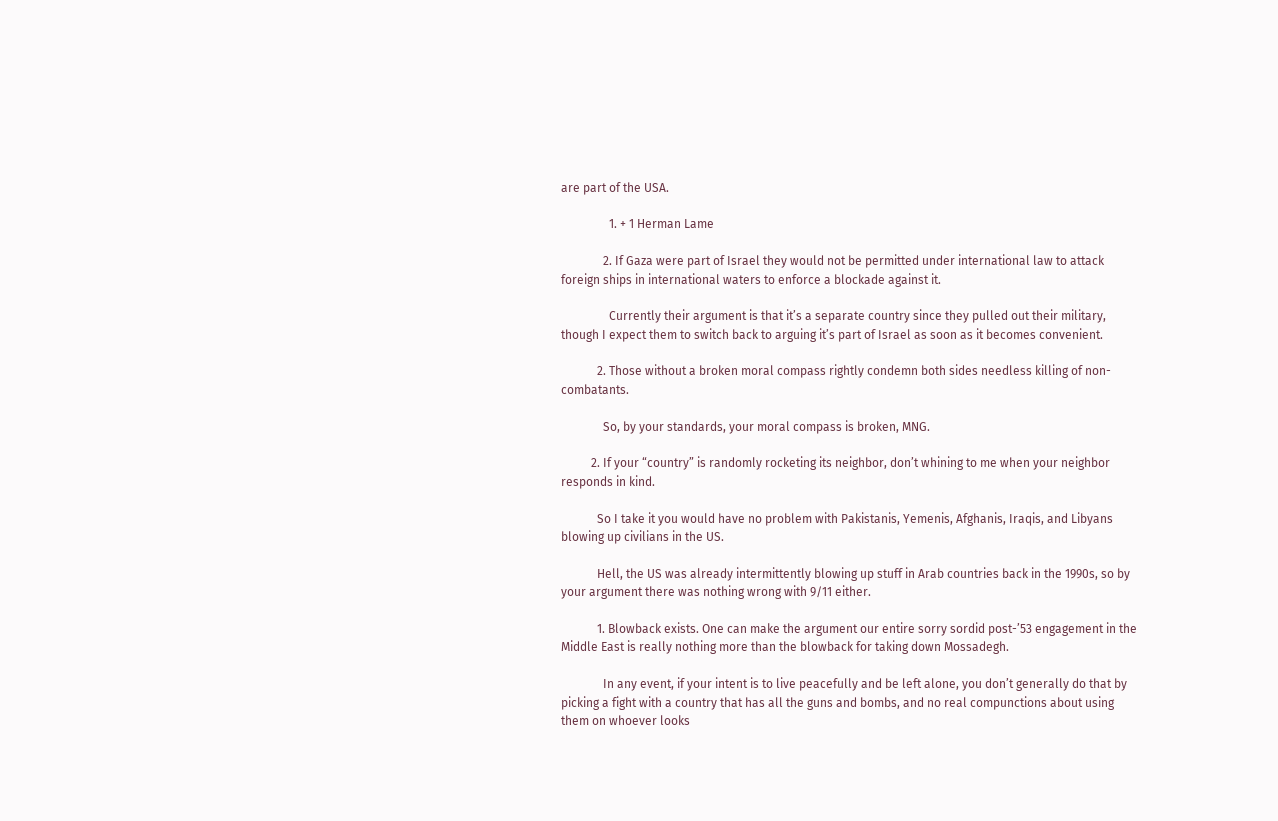are part of the USA.

                1. + 1 Herman Lame

              2. If Gaza were part of Israel they would not be permitted under international law to attack foreign ships in international waters to enforce a blockade against it.

                Currently their argument is that it’s a separate country since they pulled out their military, though I expect them to switch back to arguing it’s part of Israel as soon as it becomes convenient.

            2. Those without a broken moral compass rightly condemn both sides needless killing of non-combatants.

              So, by your standards, your moral compass is broken, MNG.

          2. If your “country” is randomly rocketing its neighbor, don’t whining to me when your neighbor responds in kind.

            So I take it you would have no problem with Pakistanis, Yemenis, Afghanis, Iraqis, and Libyans blowing up civilians in the US.

            Hell, the US was already intermittently blowing up stuff in Arab countries back in the 1990s, so by your argument there was nothing wrong with 9/11 either.

            1. Blowback exists. One can make the argument our entire sorry sordid post-’53 engagement in the Middle East is really nothing more than the blowback for taking down Mossadegh.

              In any event, if your intent is to live peacefully and be left alone, you don’t generally do that by picking a fight with a country that has all the guns and bombs, and no real compunctions about using them on whoever looks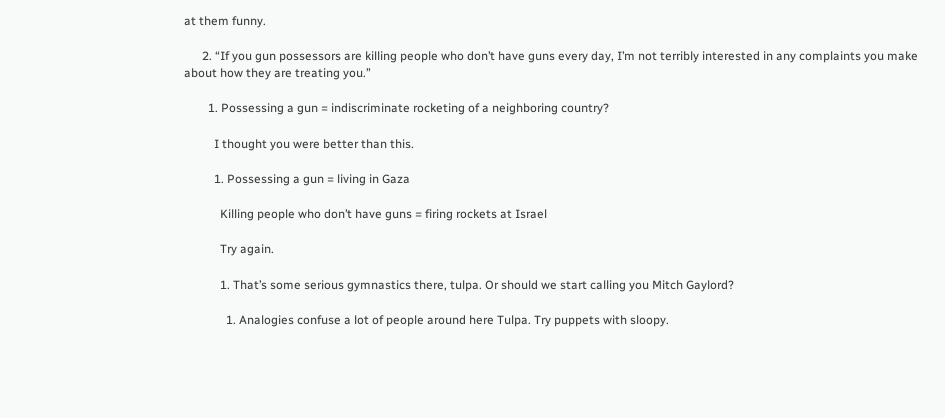at them funny.

      2. “If you gun possessors are killing people who don’t have guns every day, I’m not terribly interested in any complaints you make about how they are treating you.”

        1. Possessing a gun = indiscriminate rocketing of a neighboring country?

          I thought you were better than this.

          1. Possessing a gun = living in Gaza

            Killing people who don’t have guns = firing rockets at Israel

            Try again.

            1. That’s some serious gymnastics there, tulpa. Or should we start calling you Mitch Gaylord?

              1. Analogies confuse a lot of people around here Tulpa. Try puppets with sloopy.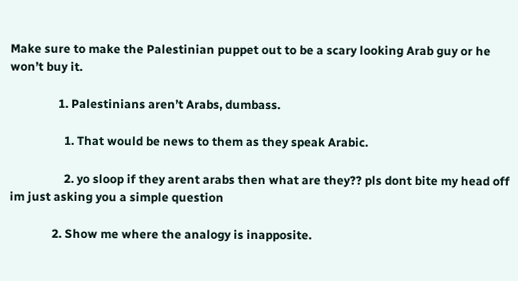Make sure to make the Palestinian puppet out to be a scary looking Arab guy or he won’t buy it.

                1. Palestinians aren’t Arabs, dumbass.

                  1. That would be news to them as they speak Arabic.

                  2. yo sloop if they arent arabs then what are they?? pls dont bite my head off im just asking you a simple question

              2. Show me where the analogy is inapposite.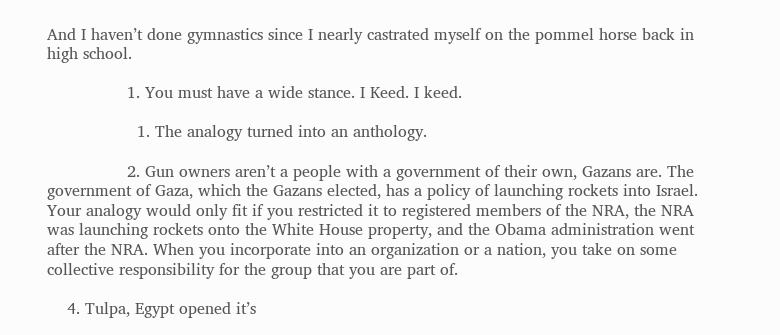And I haven’t done gymnastics since I nearly castrated myself on the pommel horse back in high school.

                1. You must have a wide stance. I Keed. I keed.

                  1. The analogy turned into an anthology.

                2. Gun owners aren’t a people with a government of their own, Gazans are. The government of Gaza, which the Gazans elected, has a policy of launching rockets into Israel. Your analogy would only fit if you restricted it to registered members of the NRA, the NRA was launching rockets onto the White House property, and the Obama administration went after the NRA. When you incorporate into an organization or a nation, you take on some collective responsibility for the group that you are part of.

    4. Tulpa, Egypt opened it’s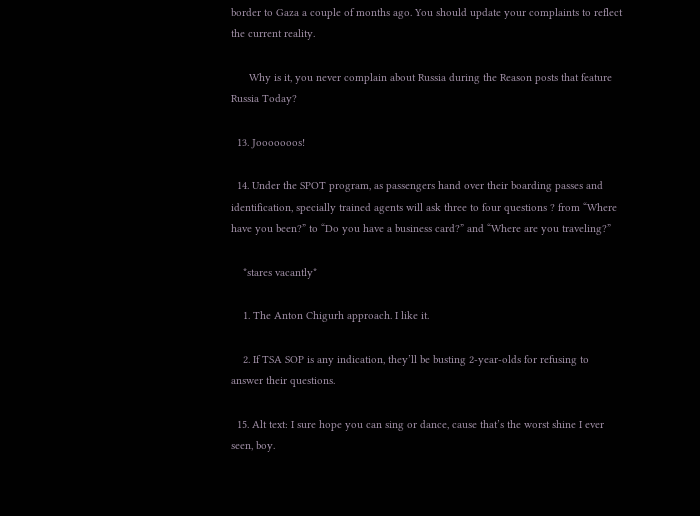border to Gaza a couple of months ago. You should update your complaints to reflect the current reality.

      Why is it, you never complain about Russia during the Reason posts that feature Russia Today?

  13. Jooooooos!

  14. Under the SPOT program, as passengers hand over their boarding passes and identification, specially trained agents will ask three to four questions ? from “Where have you been?” to “Do you have a business card?” and “Where are you traveling?”

    *stares vacantly*

    1. The Anton Chigurh approach. I like it.

    2. If TSA SOP is any indication, they’ll be busting 2-year-olds for refusing to answer their questions.

  15. Alt text: I sure hope you can sing or dance, cause that’s the worst shine I ever seen, boy.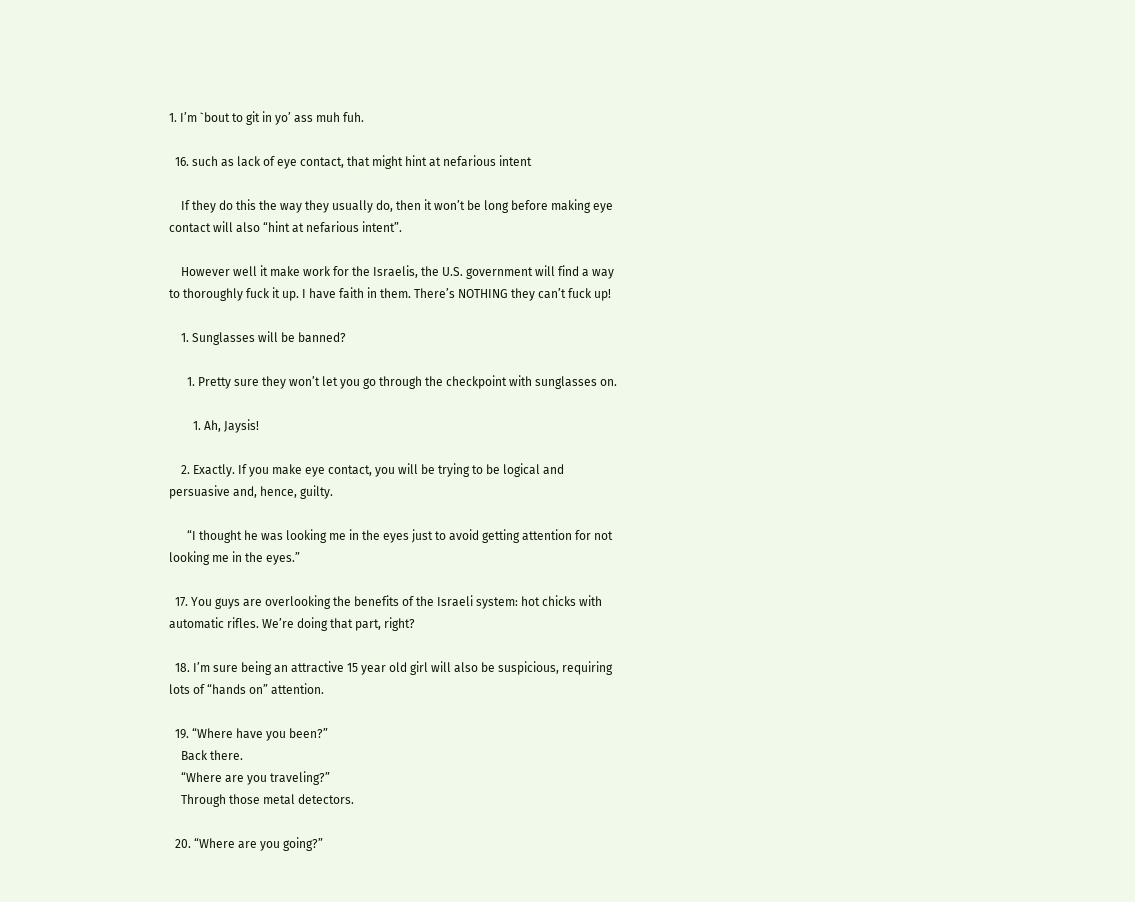1. I’m `bout to git in yo’ ass muh fuh.

  16. such as lack of eye contact, that might hint at nefarious intent

    If they do this the way they usually do, then it won’t be long before making eye contact will also “hint at nefarious intent”.

    However well it make work for the Israelis, the U.S. government will find a way to thoroughly fuck it up. I have faith in them. There’s NOTHING they can’t fuck up!

    1. Sunglasses will be banned?

      1. Pretty sure they won’t let you go through the checkpoint with sunglasses on.

        1. Ah, Jaysis!

    2. Exactly. If you make eye contact, you will be trying to be logical and persuasive and, hence, guilty.

      “I thought he was looking me in the eyes just to avoid getting attention for not looking me in the eyes.”

  17. You guys are overlooking the benefits of the Israeli system: hot chicks with automatic rifles. We’re doing that part, right?

  18. I’m sure being an attractive 15 year old girl will also be suspicious, requiring lots of “hands on” attention.

  19. “Where have you been?”
    Back there.
    “Where are you traveling?”
    Through those metal detectors.

  20. “Where are you going?”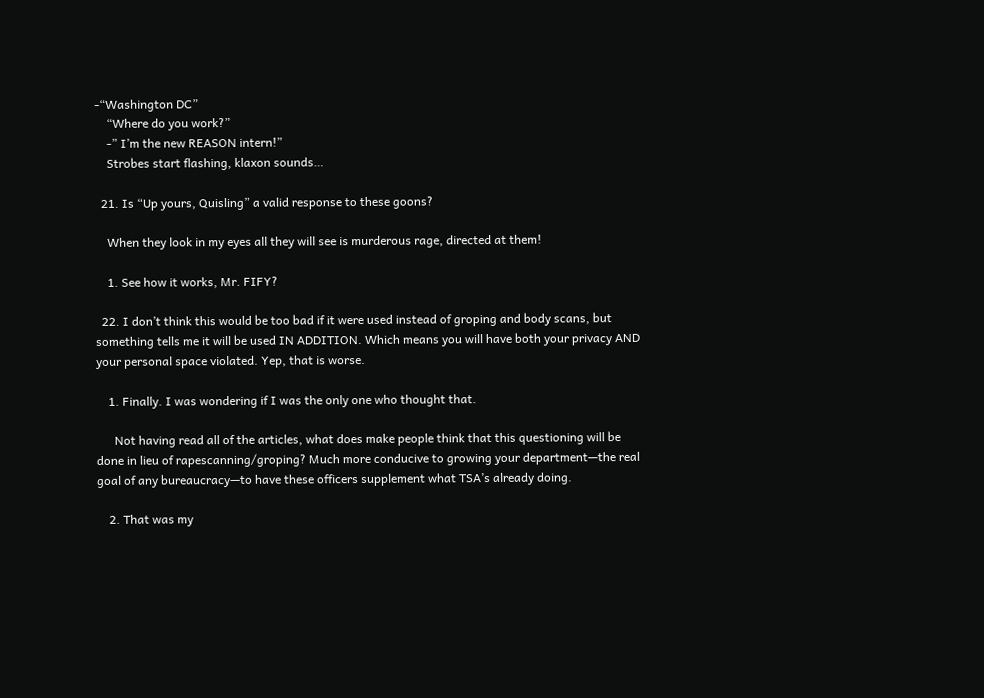-“Washington DC”
    “Where do you work?”
    -” I’m the new REASON intern!”
    Strobes start flashing, klaxon sounds…

  21. Is “Up yours, Quisling” a valid response to these goons?

    When they look in my eyes all they will see is murderous rage, directed at them!

    1. See how it works, Mr. FIFY?

  22. I don’t think this would be too bad if it were used instead of groping and body scans, but something tells me it will be used IN ADDITION. Which means you will have both your privacy AND your personal space violated. Yep, that is worse.

    1. Finally. I was wondering if I was the only one who thought that.

      Not having read all of the articles, what does make people think that this questioning will be done in lieu of rapescanning/groping? Much more conducive to growing your department—the real goal of any bureaucracy—to have these officers supplement what TSA’s already doing.

    2. That was my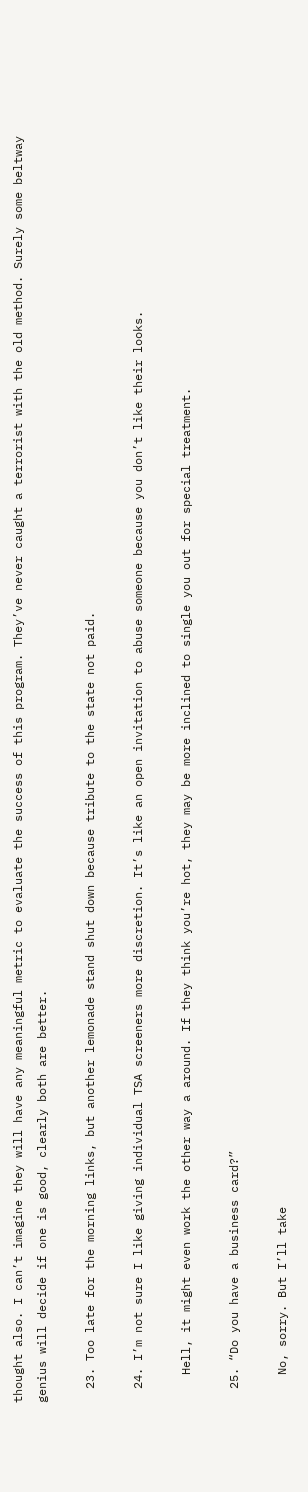thought also. I can’t imagine they will have any meaningful metric to evaluate the success of this program. They’ve never caught a terrorist with the old method. Surely some beltway genius will decide if one is good, clearly both are better.

  23. Too late for the morning links, but another lemonade stand shut down because tribute to the state not paid.

  24. I’m not sure I like giving individual TSA screeners more discretion. It’s like an open invitation to abuse someone because you don’t like their looks.

    Hell, it might even work the other way a around. If they think you’re hot, they may be more inclined to single you out for special treatment.

  25. “Do you have a business card?”

    No, sorry. But I’ll take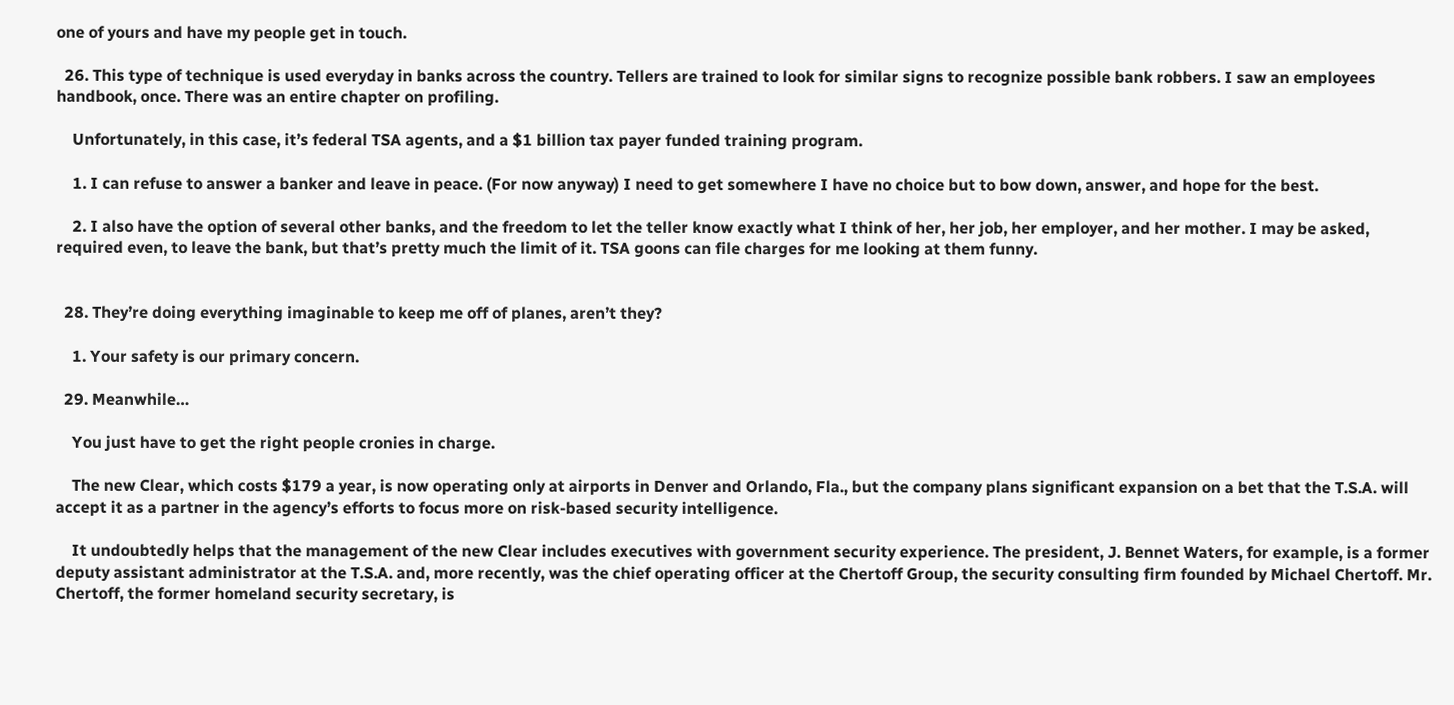one of yours and have my people get in touch.

  26. This type of technique is used everyday in banks across the country. Tellers are trained to look for similar signs to recognize possible bank robbers. I saw an employees handbook, once. There was an entire chapter on profiling.

    Unfortunately, in this case, it’s federal TSA agents, and a $1 billion tax payer funded training program.

    1. I can refuse to answer a banker and leave in peace. (For now anyway) I need to get somewhere I have no choice but to bow down, answer, and hope for the best.

    2. I also have the option of several other banks, and the freedom to let the teller know exactly what I think of her, her job, her employer, and her mother. I may be asked, required even, to leave the bank, but that’s pretty much the limit of it. TSA goons can file charges for me looking at them funny.


  28. They’re doing everything imaginable to keep me off of planes, aren’t they?

    1. Your safety is our primary concern.

  29. Meanwhile…

    You just have to get the right people cronies in charge.

    The new Clear, which costs $179 a year, is now operating only at airports in Denver and Orlando, Fla., but the company plans significant expansion on a bet that the T.S.A. will accept it as a partner in the agency’s efforts to focus more on risk-based security intelligence.

    It undoubtedly helps that the management of the new Clear includes executives with government security experience. The president, J. Bennet Waters, for example, is a former deputy assistant administrator at the T.S.A. and, more recently, was the chief operating officer at the Chertoff Group, the security consulting firm founded by Michael Chertoff. Mr. Chertoff, the former homeland security secretary, is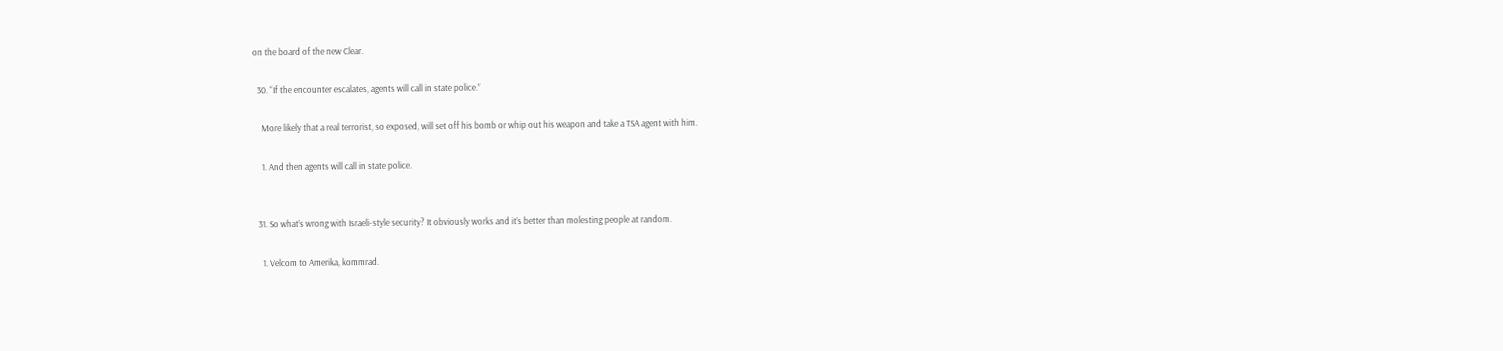on the board of the new Clear.

  30. “If the encounter escalates, agents will call in state police.”

    More likely that a real terrorist, so exposed, will set off his bomb or whip out his weapon and take a TSA agent with him.

    1. And then agents will call in state police.


  31. So what’s wrong with Israeli-style security? It obviously works and it’s better than molesting people at random.

    1. Velcom to Amerika, kommrad.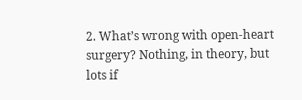2. What’s wrong with open-heart surgery? Nothing, in theory, but lots if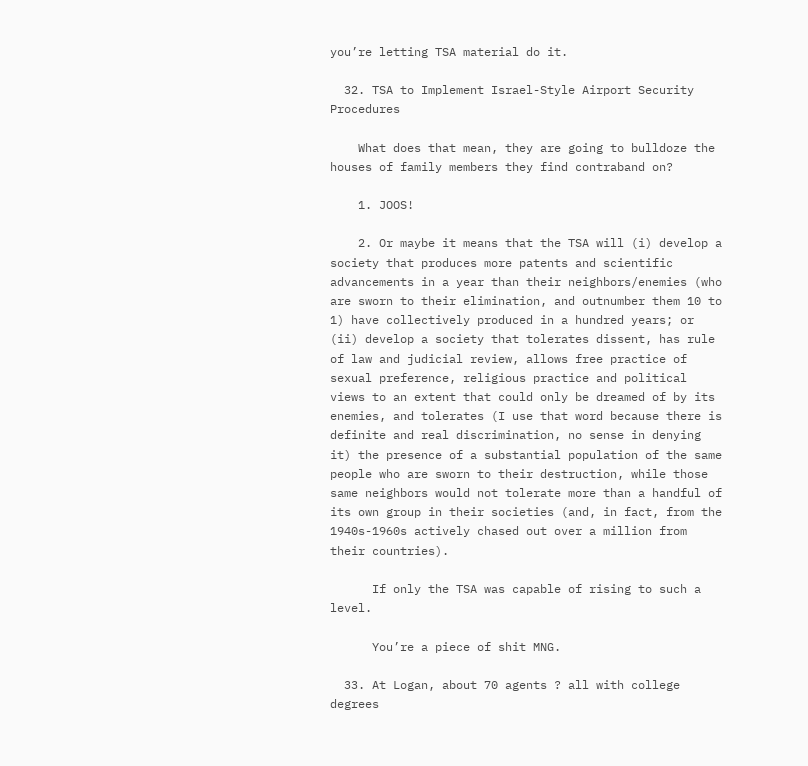you’re letting TSA material do it.

  32. TSA to Implement Israel-Style Airport Security Procedures

    What does that mean, they are going to bulldoze the houses of family members they find contraband on?

    1. JOOS!

    2. Or maybe it means that the TSA will (i) develop a society that produces more patents and scientific advancements in a year than their neighbors/enemies (who are sworn to their elimination, and outnumber them 10 to 1) have collectively produced in a hundred years; or (ii) develop a society that tolerates dissent, has rule of law and judicial review, allows free practice of sexual preference, religious practice and political views to an extent that could only be dreamed of by its enemies, and tolerates (I use that word because there is definite and real discrimination, no sense in denying it) the presence of a substantial population of the same people who are sworn to their destruction, while those same neighbors would not tolerate more than a handful of its own group in their societies (and, in fact, from the 1940s-1960s actively chased out over a million from their countries).

      If only the TSA was capable of rising to such a level.

      You’re a piece of shit MNG.

  33. At Logan, about 70 agents ? all with college degrees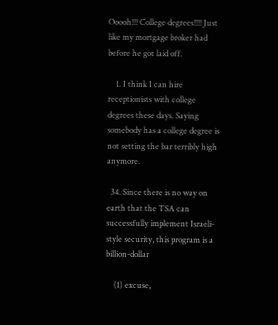Ooooh!!! College degrees!!!! Just like my mortgage broker had before he got laid off.

    1. I think I can hire receptionists with college degrees these days. Saying somebody has a college degree is not setting the bar terribly high anymore.

  34. Since there is no way on earth that the TSA can successfully implement Israeli-style security, this program is a billion-dollar

    (1) excuse,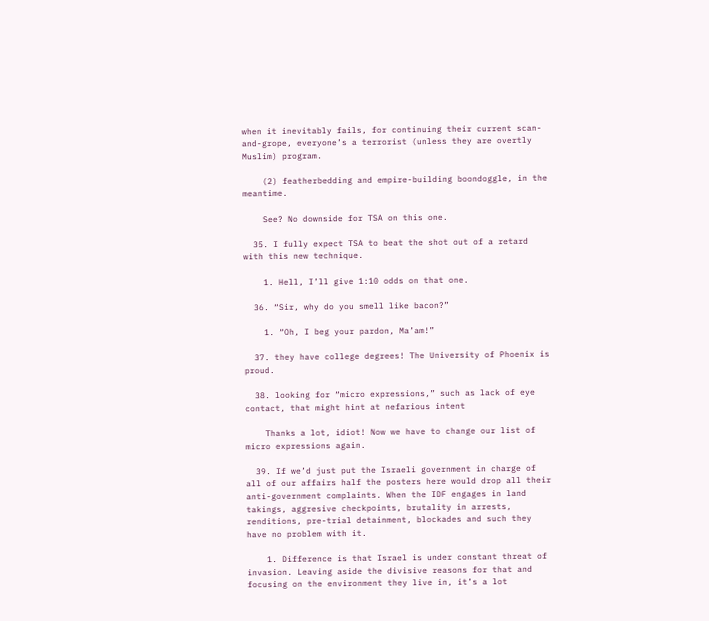when it inevitably fails, for continuing their current scan-and-grope, everyone’s a terrorist (unless they are overtly Muslim) program.

    (2) featherbedding and empire-building boondoggle, in the meantime.

    See? No downside for TSA on this one.

  35. I fully expect TSA to beat the shot out of a retard with this new technique.

    1. Hell, I’ll give 1:10 odds on that one.

  36. “Sir, why do you smell like bacon?”

    1. “Oh, I beg your pardon, Ma’am!”

  37. they have college degrees! The University of Phoenix is proud.

  38. looking for “micro expressions,” such as lack of eye contact, that might hint at nefarious intent

    Thanks a lot, idiot! Now we have to change our list of micro expressions again.

  39. If we’d just put the Israeli government in charge of all of our affairs half the posters here would drop all their anti-government complaints. When the IDF engages in land takings, aggresive checkpoints, brutality in arrests, renditions, pre-trial detainment, blockades and such they have no problem with it.

    1. Difference is that Israel is under constant threat of invasion. Leaving aside the divisive reasons for that and focusing on the environment they live in, it’s a lot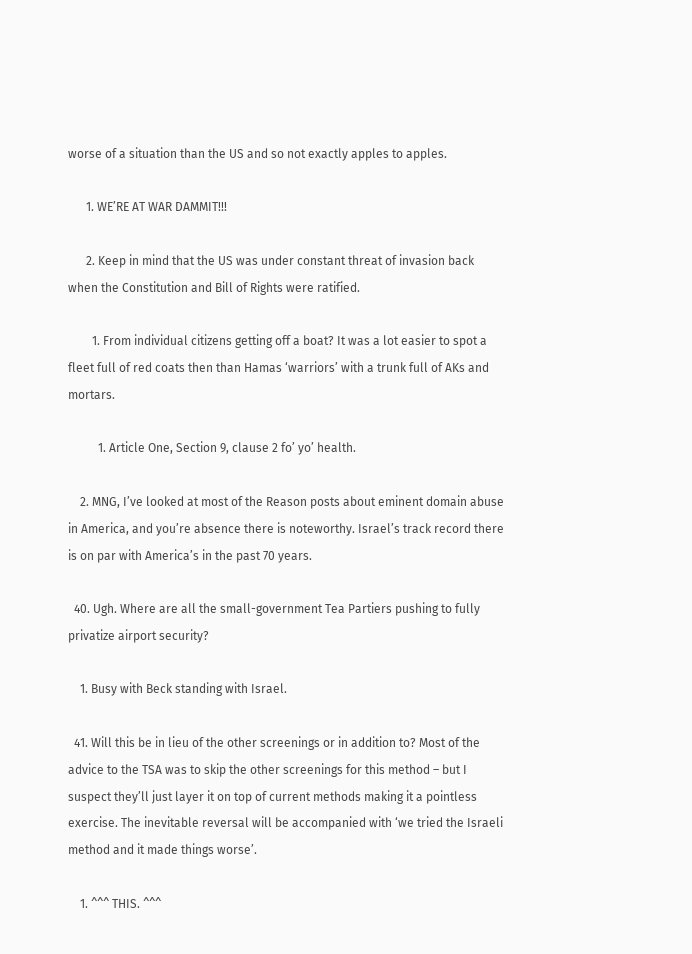worse of a situation than the US and so not exactly apples to apples.

      1. WE’RE AT WAR DAMMIT!!!

      2. Keep in mind that the US was under constant threat of invasion back when the Constitution and Bill of Rights were ratified.

        1. From individual citizens getting off a boat? It was a lot easier to spot a fleet full of red coats then than Hamas ‘warriors’ with a trunk full of AKs and mortars.

          1. Article One, Section 9, clause 2 fo’ yo’ health.

    2. MNG, I’ve looked at most of the Reason posts about eminent domain abuse in America, and you’re absence there is noteworthy. Israel’s track record there is on par with America’s in the past 70 years.

  40. Ugh. Where are all the small-government Tea Partiers pushing to fully privatize airport security?

    1. Busy with Beck standing with Israel.

  41. Will this be in lieu of the other screenings or in addition to? Most of the advice to the TSA was to skip the other screenings for this method – but I suspect they’ll just layer it on top of current methods making it a pointless exercise. The inevitable reversal will be accompanied with ‘we tried the Israeli method and it made things worse’.

    1. ^^^ THIS. ^^^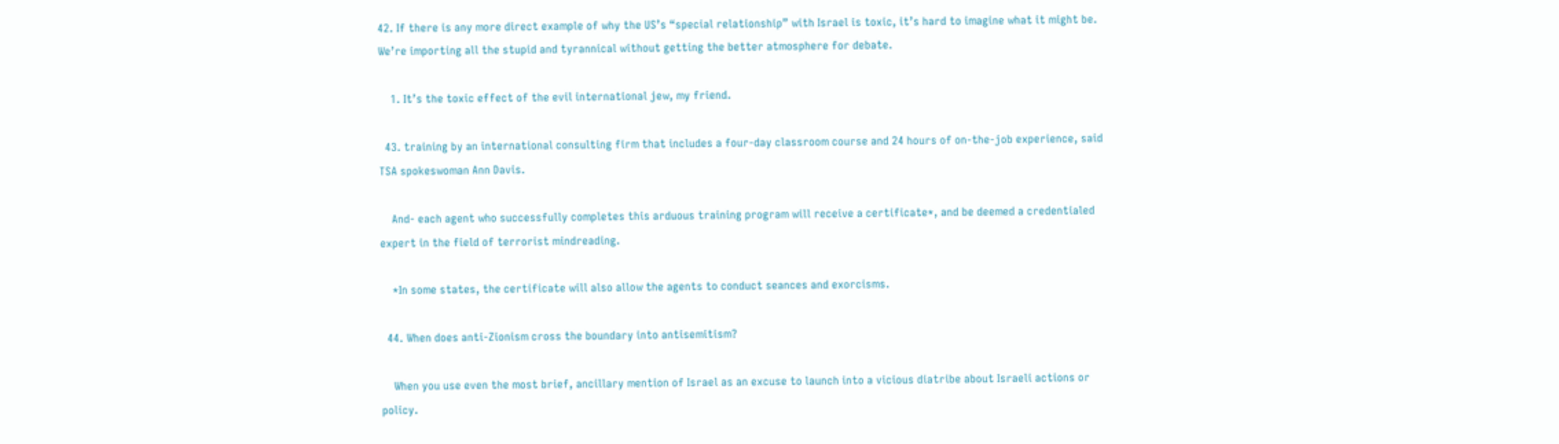42. If there is any more direct example of why the US’s “special relationship” with Israel is toxic, it’s hard to imagine what it might be. We’re importing all the stupid and tyrannical without getting the better atmosphere for debate.

    1. It’s the toxic effect of the evil international jew, my friend.

  43. training by an international consulting firm that includes a four-day classroom course and 24 hours of on-the-job experience, said TSA spokeswoman Ann Davis.

    And- each agent who successfully completes this arduous training program will receive a certificate*, and be deemed a credentialed expert in the field of terrorist mindreading.

    *In some states, the certificate will also allow the agents to conduct seances and exorcisms.

  44. When does anti-Zionism cross the boundary into antisemitism?

    When you use even the most brief, ancillary mention of Israel as an excuse to launch into a vicious diatribe about Israeli actions or policy.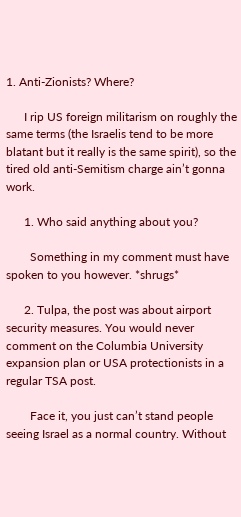1. Anti-Zionists? Where?

      I rip US foreign militarism on roughly the same terms (the Israelis tend to be more blatant but it really is the same spirit), so the tired old anti-Semitism charge ain’t gonna work.

      1. Who said anything about you?

        Something in my comment must have spoken to you however. *shrugs*

      2. Tulpa, the post was about airport security measures. You would never comment on the Columbia University expansion plan or USA protectionists in a regular TSA post.

        Face it, you just can’t stand people seeing Israel as a normal country. Without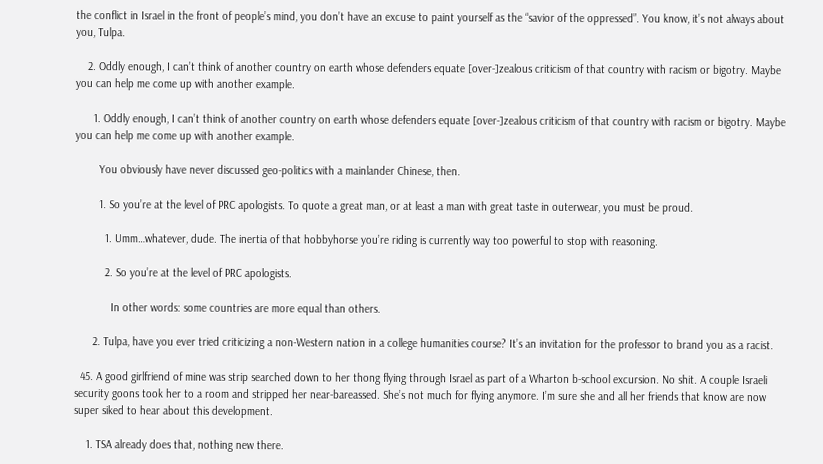the conflict in Israel in the front of people’s mind, you don’t have an excuse to paint yourself as the “savior of the oppressed”. You know, it’s not always about you, Tulpa.

    2. Oddly enough, I can’t think of another country on earth whose defenders equate [over-]zealous criticism of that country with racism or bigotry. Maybe you can help me come up with another example.

      1. Oddly enough, I can’t think of another country on earth whose defenders equate [over-]zealous criticism of that country with racism or bigotry. Maybe you can help me come up with another example.

        You obviously have never discussed geo-politics with a mainlander Chinese, then.

        1. So you’re at the level of PRC apologists. To quote a great man, or at least a man with great taste in outerwear, you must be proud.

          1. Umm…whatever, dude. The inertia of that hobbyhorse you’re riding is currently way too powerful to stop with reasoning.

          2. So you’re at the level of PRC apologists.

            In other words: some countries are more equal than others.

      2. Tulpa, have you ever tried criticizing a non-Western nation in a college humanities course? It’s an invitation for the professor to brand you as a racist.

  45. A good girlfriend of mine was strip searched down to her thong flying through Israel as part of a Wharton b-school excursion. No shit. A couple Israeli security goons took her to a room and stripped her near-bareassed. She’s not much for flying anymore. I’m sure she and all her friends that know are now super siked to hear about this development.

    1. TSA already does that, nothing new there.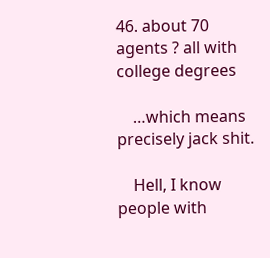46. about 70 agents ? all with college degrees

    …which means precisely jack shit.

    Hell, I know people with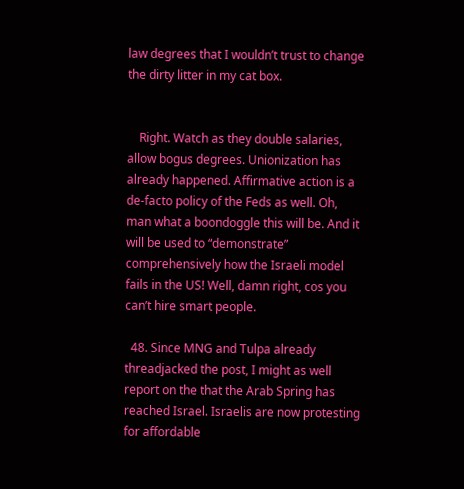law degrees that I wouldn’t trust to change the dirty litter in my cat box.


    Right. Watch as they double salaries, allow bogus degrees. Unionization has already happened. Affirmative action is a de-facto policy of the Feds as well. Oh, man what a boondoggle this will be. And it will be used to “demonstrate” comprehensively how the Israeli model fails in the US! Well, damn right, cos you can’t hire smart people.

  48. Since MNG and Tulpa already threadjacked the post, I might as well report on the that the Arab Spring has reached Israel. Israelis are now protesting for affordable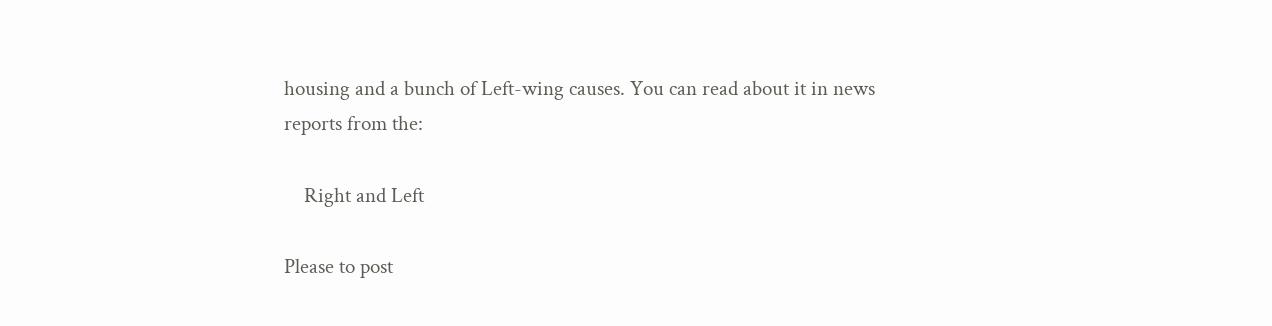housing and a bunch of Left-wing causes. You can read about it in news reports from the:

    Right and Left

Please to post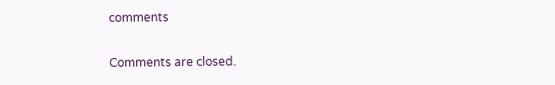comments

Comments are closed.